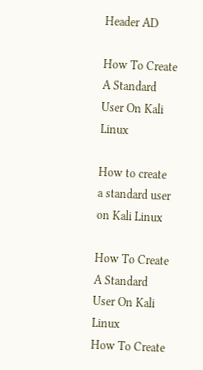Header AD

How To Create A Standard User On Kali Linux

How to create a standard user on Kali Linux

How To Create A Standard User On Kali Linux
How To Create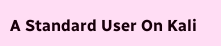A Standard User On Kali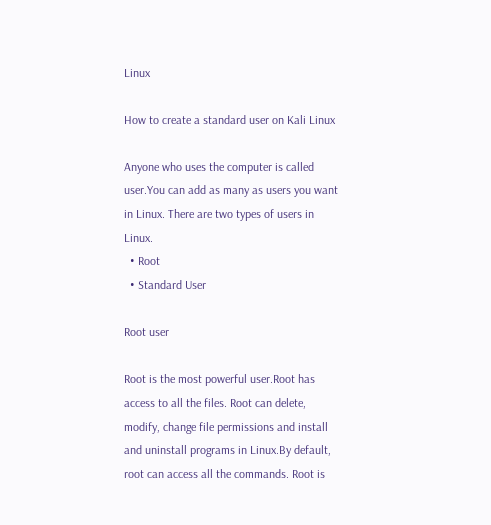Linux

How to create a standard user on Kali Linux

Anyone who uses the computer is called user.You can add as many as users you want in Linux. There are two types of users in Linux.
  • Root
  • Standard User

Root user

Root is the most powerful user.Root has access to all the files. Root can delete, modify, change file permissions and install and uninstall programs in Linux.By default, root can access all the commands. Root is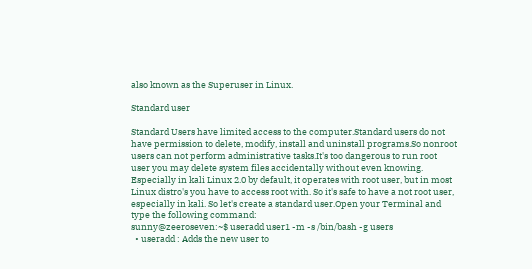also known as the Superuser in Linux.

Standard user

Standard Users have limited access to the computer.Standard users do not have permission to delete, modify, install and uninstall programs.So nonroot users can not perform administrative tasks.It's too dangerous to run root user you may delete system files accidentally without even knowing. Especially in kali Linux 2.0 by default, it operates with root user, but in most Linux distro's you have to access root with. So it's safe to have a not root user, especially in kali. So let's create a standard user.Open your Terminal and type the following command:
sunny@zeeroseven:~$ useradd user1 -m -s /bin/bash -g users
  • useradd : Adds the new user to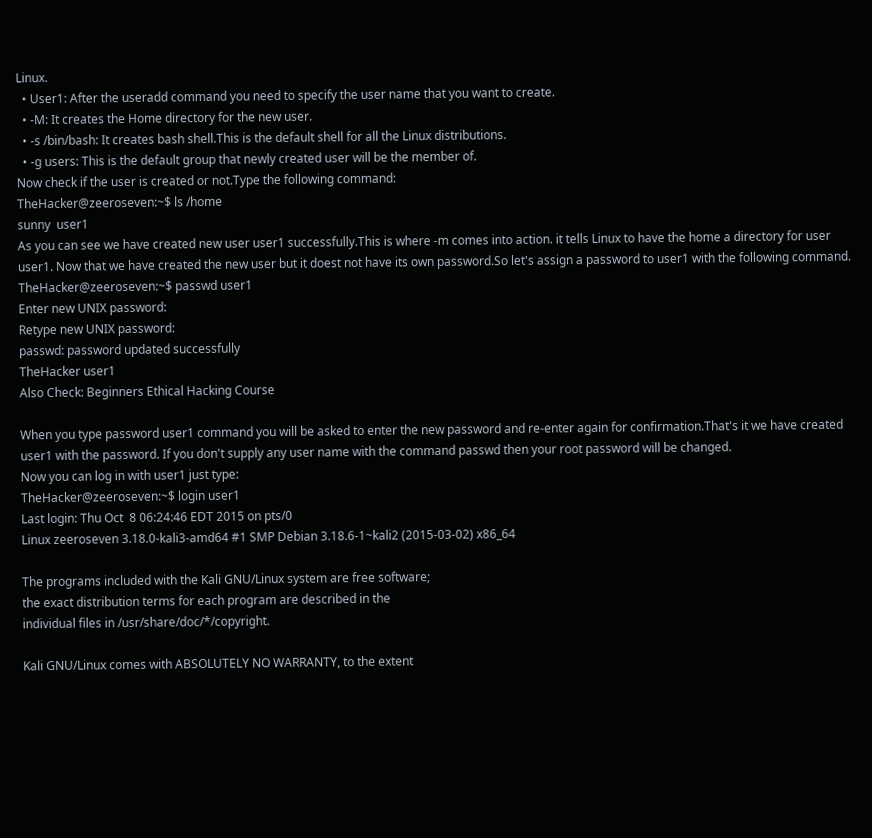Linux.
  • User1: After the useradd command you need to specify the user name that you want to create.
  • -M: It creates the Home directory for the new user.
  • -s /bin/bash: It creates bash shell.This is the default shell for all the Linux distributions.
  • -g users: This is the default group that newly created user will be the member of.
Now check if the user is created or not.Type the following command:
TheHacker@zeeroseven:~$ ls /home
sunny  user1
As you can see we have created new user user1 successfully.This is where -m comes into action. it tells Linux to have the home a directory for user user1. Now that we have created the new user but it doest not have its own password.So let's assign a password to user1 with the following command.
TheHacker@zeeroseven:~$ passwd user1
Enter new UNIX password:
Retype new UNIX password:
passwd: password updated successfully
TheHacker user1
Also Check: Beginners Ethical Hacking Course

When you type password user1 command you will be asked to enter the new password and re-enter again for confirmation.That's it we have created user1 with the password. If you don't supply any user name with the command passwd then your root password will be changed.
Now you can log in with user1 just type:
TheHacker@zeeroseven:~$ login user1
Last login: Thu Oct  8 06:24:46 EDT 2015 on pts/0
Linux zeeroseven 3.18.0-kali3-amd64 #1 SMP Debian 3.18.6-1~kali2 (2015-03-02) x86_64

The programs included with the Kali GNU/Linux system are free software;
the exact distribution terms for each program are described in the
individual files in /usr/share/doc/*/copyright.

Kali GNU/Linux comes with ABSOLUTELY NO WARRANTY, to the extent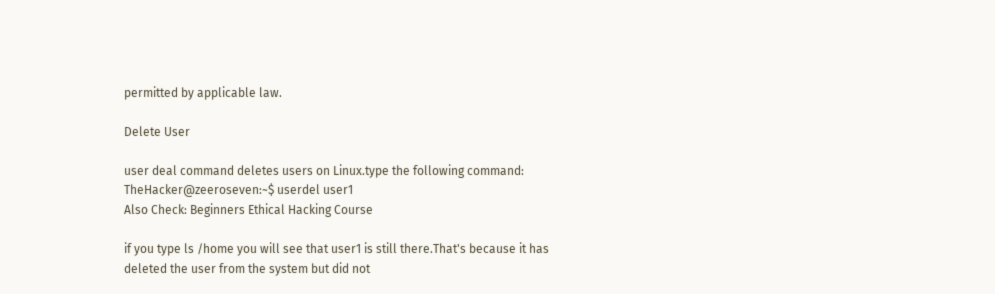permitted by applicable law.

Delete User

user deal command deletes users on Linux.type the following command:
TheHacker@zeeroseven:~$ userdel user1
Also Check: Beginners Ethical Hacking Course

if you type ls /home you will see that user1 is still there.That's because it has deleted the user from the system but did not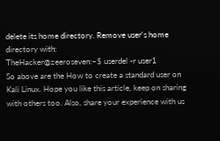delete its home directory. Remove user's home directory with:
TheHacker@zeeroseven:~$ userdel -r user1
So above are the How to create a standard user on Kali Linux. Hope you like this article, keep on sharing with others too. Also, share your experience with us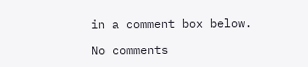in a comment box below.

No comments